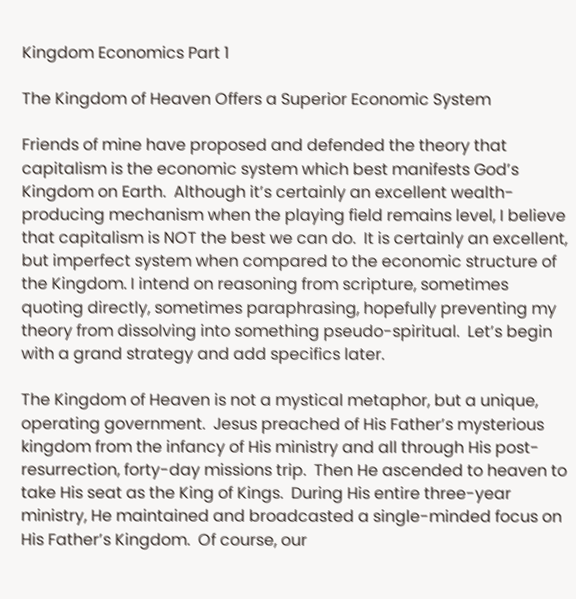Kingdom Economics Part 1

The Kingdom of Heaven Offers a Superior Economic System

Friends of mine have proposed and defended the theory that capitalism is the economic system which best manifests God’s Kingdom on Earth.  Although it’s certainly an excellent wealth-producing mechanism when the playing field remains level, I believe that capitalism is NOT the best we can do.  It is certainly an excellent, but imperfect system when compared to the economic structure of the Kingdom. I intend on reasoning from scripture, sometimes quoting directly, sometimes paraphrasing, hopefully preventing my theory from dissolving into something pseudo-spiritual.  Let’s begin with a grand strategy and add specifics later.

The Kingdom of Heaven is not a mystical metaphor, but a unique, operating government.  Jesus preached of His Father’s mysterious kingdom from the infancy of His ministry and all through His post-resurrection, forty-day missions trip.  Then He ascended to heaven to take His seat as the King of Kings.  During His entire three-year ministry, He maintained and broadcasted a single-minded focus on His Father’s Kingdom.  Of course, our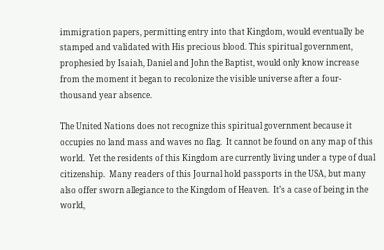immigration papers, permitting entry into that Kingdom, would eventually be stamped and validated with His precious blood. This spiritual government, prophesied by Isaiah, Daniel and John the Baptist, would only know increase from the moment it began to recolonize the visible universe after a four-thousand year absence.

The United Nations does not recognize this spiritual government because it occupies no land mass and waves no flag.  It cannot be found on any map of this world.  Yet the residents of this Kingdom are currently living under a type of dual citizenship.  Many readers of this Journal hold passports in the USA, but many also offer sworn allegiance to the Kingdom of Heaven.  It’s a case of being in the world,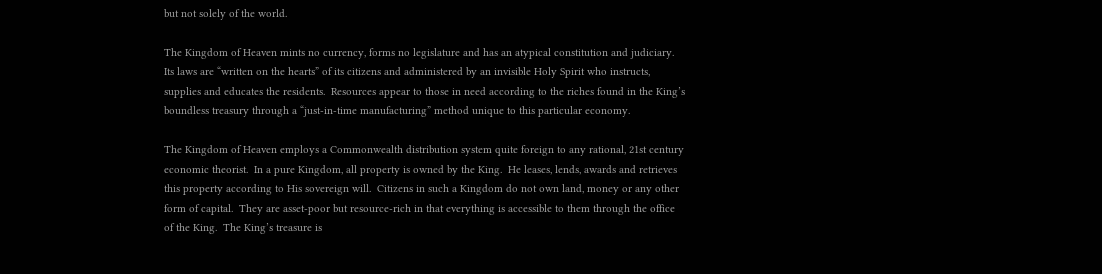but not solely of the world.

The Kingdom of Heaven mints no currency, forms no legislature and has an atypical constitution and judiciary.  Its laws are “written on the hearts” of its citizens and administered by an invisible Holy Spirit who instructs, supplies and educates the residents.  Resources appear to those in need according to the riches found in the King’s boundless treasury through a “just-in-time manufacturing” method unique to this particular economy.

The Kingdom of Heaven employs a Commonwealth distribution system quite foreign to any rational, 21st century economic theorist.  In a pure Kingdom, all property is owned by the King.  He leases, lends, awards and retrieves this property according to His sovereign will.  Citizens in such a Kingdom do not own land, money or any other form of capital.  They are asset-poor but resource-rich in that everything is accessible to them through the office of the King.  The King’s treasure is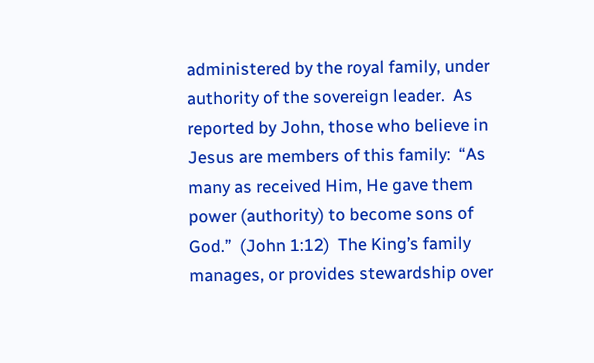administered by the royal family, under authority of the sovereign leader.  As reported by John, those who believe in Jesus are members of this family:  “As many as received Him, He gave them power (authority) to become sons of God.”  (John 1:12)  The King’s family manages, or provides stewardship over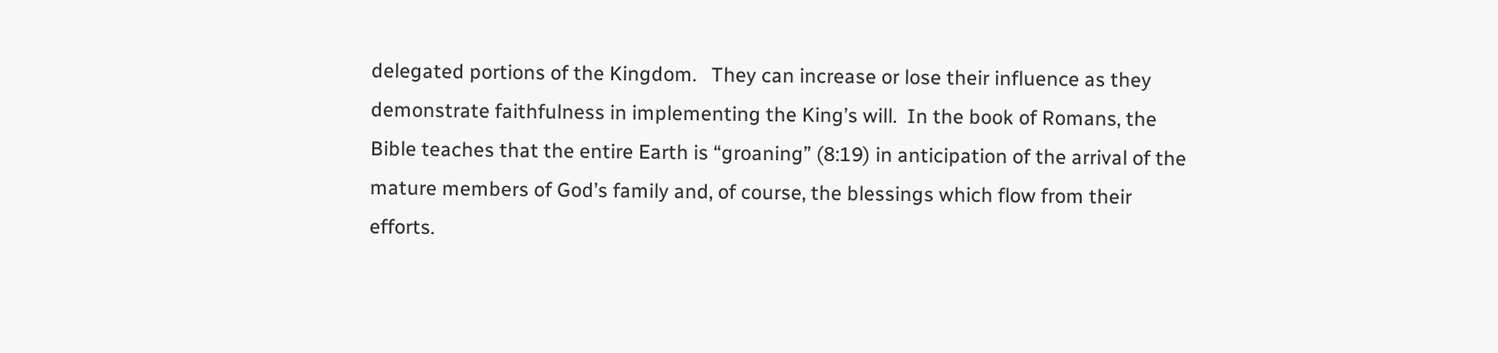delegated portions of the Kingdom.   They can increase or lose their influence as they demonstrate faithfulness in implementing the King’s will.  In the book of Romans, the Bible teaches that the entire Earth is “groaning” (8:19) in anticipation of the arrival of the mature members of God’s family and, of course, the blessings which flow from their efforts.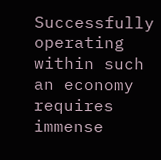Successfully operating within such an economy requires immense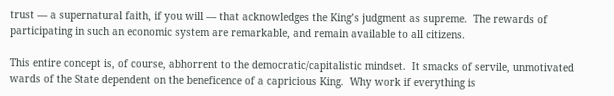trust — a supernatural faith, if you will — that acknowledges the King’s judgment as supreme.  The rewards of participating in such an economic system are remarkable, and remain available to all citizens.

This entire concept is, of course, abhorrent to the democratic/capitalistic mindset.  It smacks of servile, unmotivated wards of the State dependent on the beneficence of a capricious King.  Why work if everything is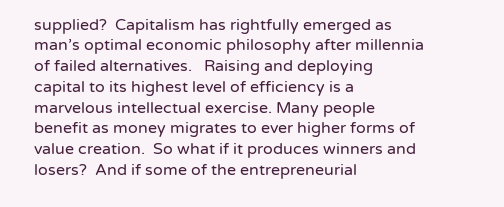supplied?  Capitalism has rightfully emerged as man’s optimal economic philosophy after millennia of failed alternatives.   Raising and deploying capital to its highest level of efficiency is a marvelous intellectual exercise. Many people benefit as money migrates to ever higher forms of value creation.  So what if it produces winners and losers?  And if some of the entrepreneurial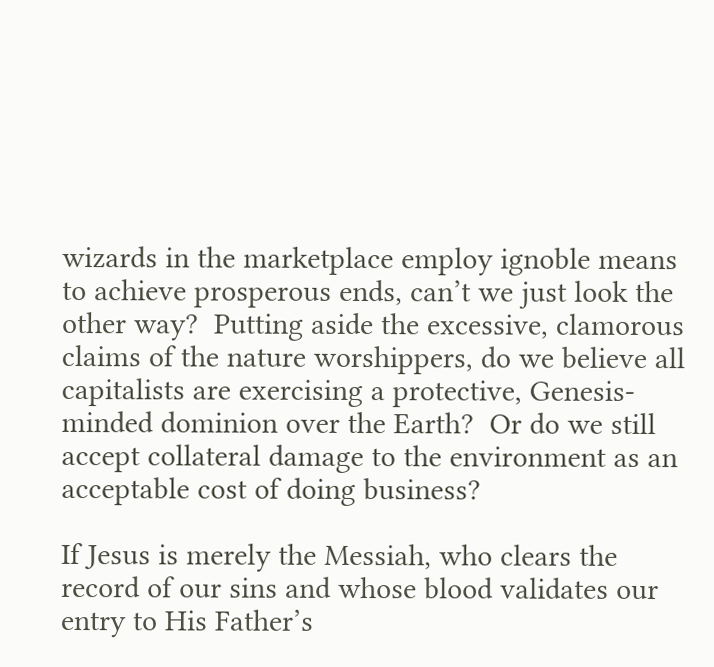wizards in the marketplace employ ignoble means to achieve prosperous ends, can’t we just look the other way?  Putting aside the excessive, clamorous claims of the nature worshippers, do we believe all capitalists are exercising a protective, Genesis-minded dominion over the Earth?  Or do we still accept collateral damage to the environment as an acceptable cost of doing business?

If Jesus is merely the Messiah, who clears the record of our sins and whose blood validates our entry to His Father’s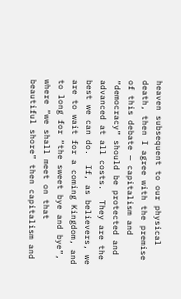heaven subsequent to our physical death, then I agree with the premise of this debate — capitalism and “democracy” should be protected and advanced at all costs.  They are the best we can do.  If, as believers, we are to wait for a coming Kingdom, and to long for “the sweet bye and bye”, where “we shall meet on that beautiful shore” then capitalism and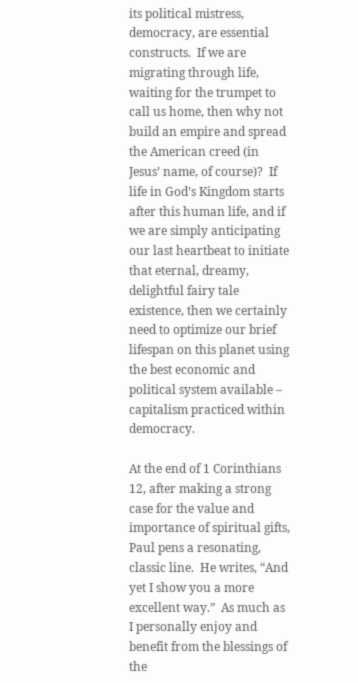its political mistress, democracy, are essential constructs.  If we are migrating through life, waiting for the trumpet to call us home, then why not build an empire and spread the American creed (in Jesus’ name, of course)?  If life in God’s Kingdom starts after this human life, and if we are simply anticipating our last heartbeat to initiate that eternal, dreamy, delightful fairy tale existence, then we certainly need to optimize our brief lifespan on this planet using the best economic and political system available – capitalism practiced within democracy.

At the end of 1 Corinthians 12, after making a strong case for the value and importance of spiritual gifts, Paul pens a resonating, classic line.  He writes, “And yet I show you a more excellent way.”  As much as I personally enjoy and benefit from the blessings of the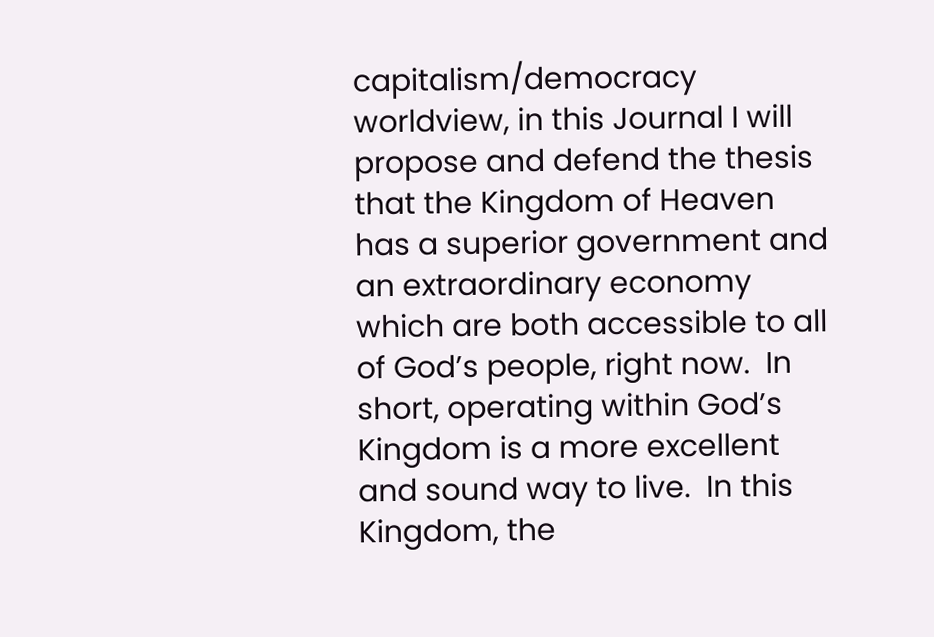capitalism/democracy worldview, in this Journal I will propose and defend the thesis that the Kingdom of Heaven has a superior government and an extraordinary economy which are both accessible to all of God’s people, right now.  In short, operating within God’s Kingdom is a more excellent and sound way to live.  In this Kingdom, the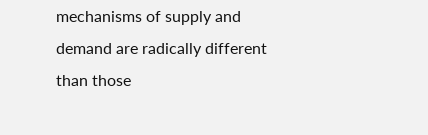mechanisms of supply and demand are radically different than those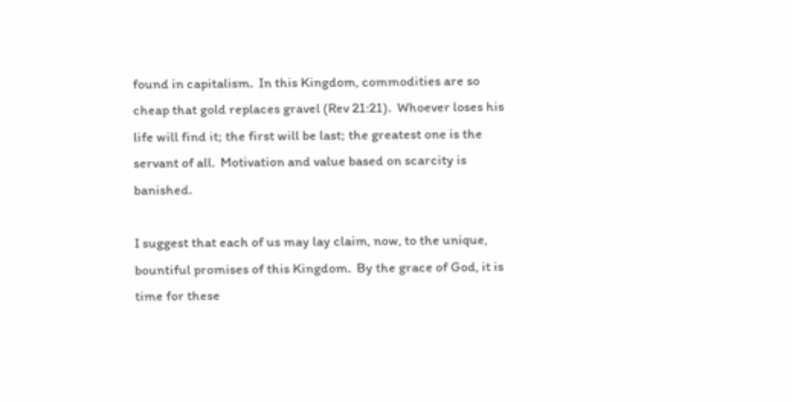found in capitalism.  In this Kingdom, commodities are so cheap that gold replaces gravel (Rev 21:21).  Whoever loses his life will find it; the first will be last; the greatest one is the servant of all.  Motivation and value based on scarcity is banished.

I suggest that each of us may lay claim, now, to the unique, bountiful promises of this Kingdom.  By the grace of God, it is time for these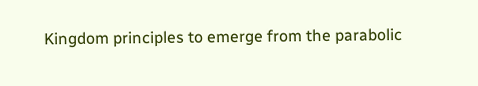Kingdom principles to emerge from the parabolic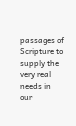passages of Scripture to supply the very real needs in our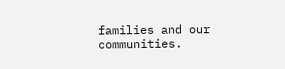families and our communities.